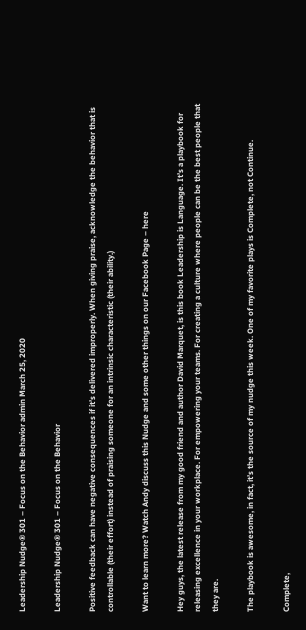Leadership Nudge® 301 – Focus on the Behavior admin March 25, 2020

Leadership Nudge® 301 – Focus on the Behavior

Positive feedback can have negative consequences if it’s delivered improperly. When giving praise, acknowledge the behavior that is controllable (their effort) instead of praising someone for an intrinsic characteristic (their ability.)

Want to learn more? Watch Andy discuss this Nudge and some other things on our Facebook Page – here

Hey guys, the latest release from my good friend and author David Marquet, is this book Leadership is Language. It’s a playbook for releasing excellence in your workplace. For empowering your teams. For creating a culture where people can be the best people that they are.

The playbook is awesome, in fact, it’s the source of my nudge this week. One of my favorite plays is Complete, not Continue.

Complete,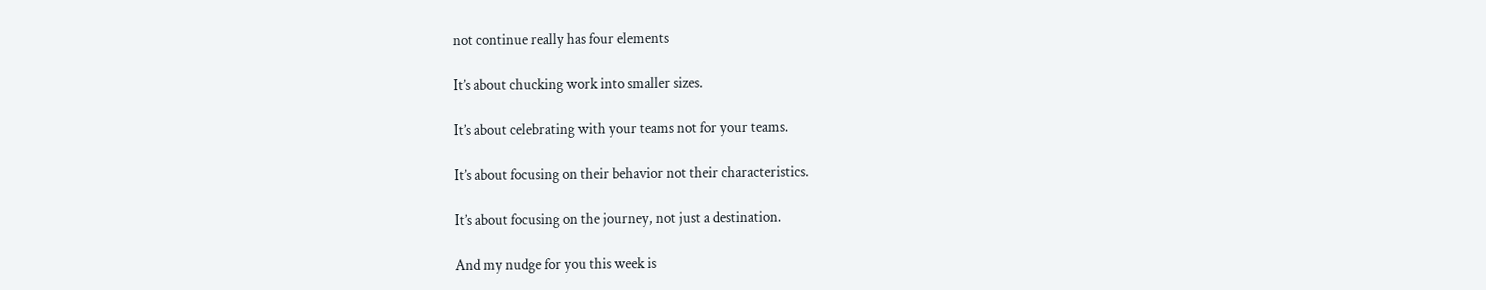not continue really has four elements

It’s about chucking work into smaller sizes.

It’s about celebrating with your teams not for your teams.

It’s about focusing on their behavior not their characteristics.

It’s about focusing on the journey, not just a destination.

And my nudge for you this week is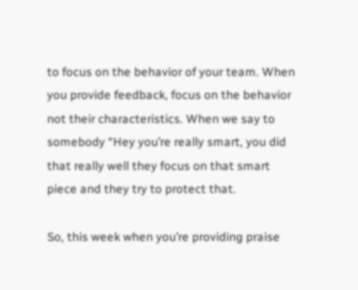to focus on the behavior of your team. When you provide feedback, focus on the behavior not their characteristics. When we say to somebody “Hey you’re really smart, you did that really well they focus on that smart piece and they try to protect that.

So, this week when you’re providing praise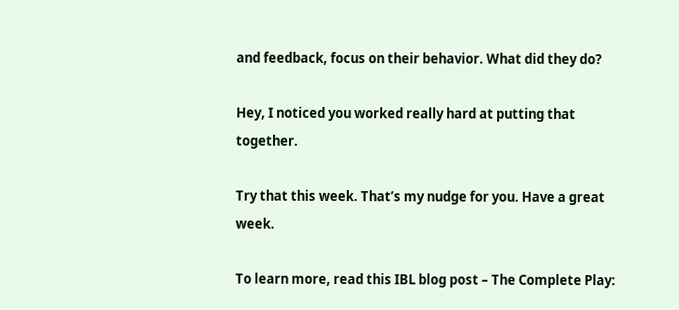and feedback, focus on their behavior. What did they do?

Hey, I noticed you worked really hard at putting that together.

Try that this week. That’s my nudge for you. Have a great week.

To learn more, read this IBL blog post – The Complete Play: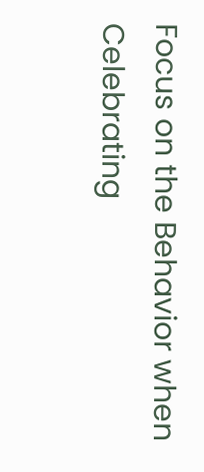Focus on the Behavior when Celebrating